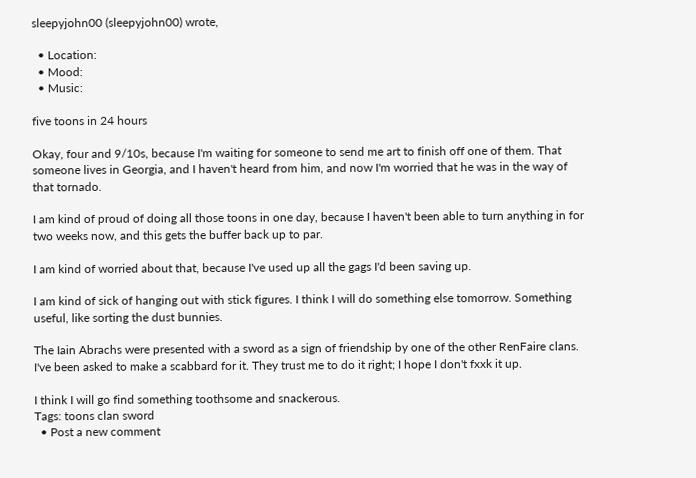sleepyjohn00 (sleepyjohn00) wrote,

  • Location:
  • Mood:
  • Music:

five toons in 24 hours

Okay, four and 9/10s, because I'm waiting for someone to send me art to finish off one of them. That someone lives in Georgia, and I haven't heard from him, and now I'm worried that he was in the way of that tornado.

I am kind of proud of doing all those toons in one day, because I haven't been able to turn anything in for two weeks now, and this gets the buffer back up to par.

I am kind of worried about that, because I've used up all the gags I'd been saving up.

I am kind of sick of hanging out with stick figures. I think I will do something else tomorrow. Something useful, like sorting the dust bunnies.

The Iain Abrachs were presented with a sword as a sign of friendship by one of the other RenFaire clans. I've been asked to make a scabbard for it. They trust me to do it right; I hope I don't fxxk it up.

I think I will go find something toothsome and snackerous.
Tags: toons clan sword
  • Post a new comment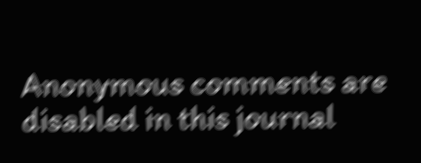Anonymous comments are disabled in this journal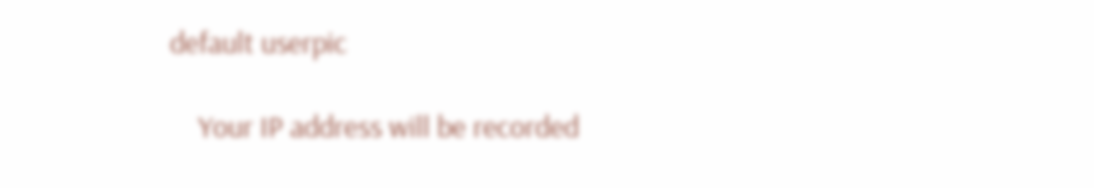default userpic

    Your IP address will be recorded